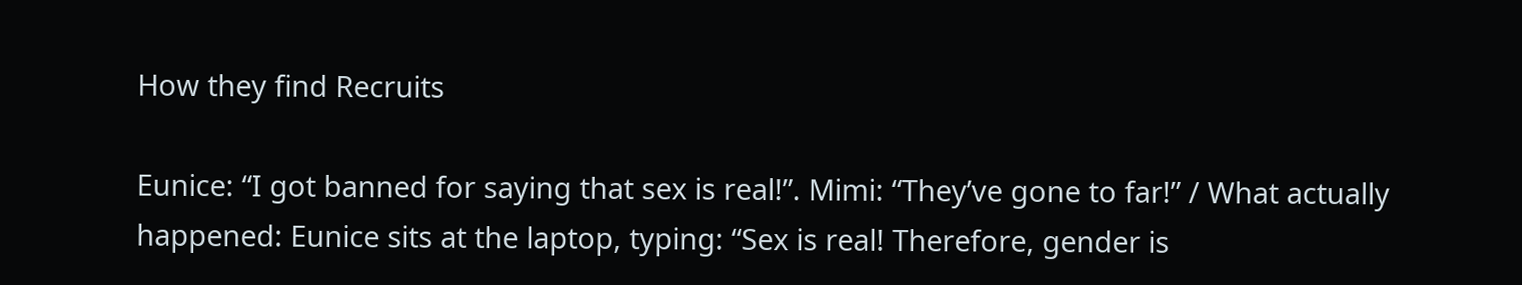How they find Recruits

Eunice: “I got banned for saying that sex is real!”. Mimi: “They’ve gone to far!” / What actually happened: Eunice sits at the laptop, typing: “Sex is real! Therefore, gender is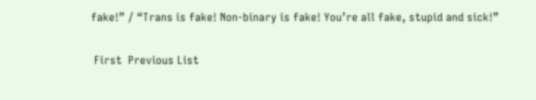fake!” / “Trans is fake! Non-binary is fake! You’re all fake, stupid and sick!”

 First  Previous List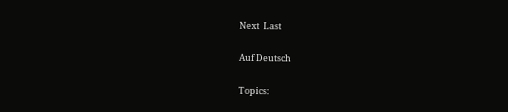Next  Last

Auf Deutsch

Topics: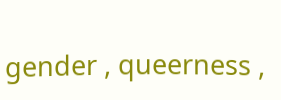gender , queerness ,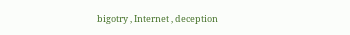bigotry , Internet , deception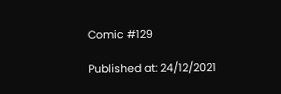Comic #129

Published at: 24/12/2021